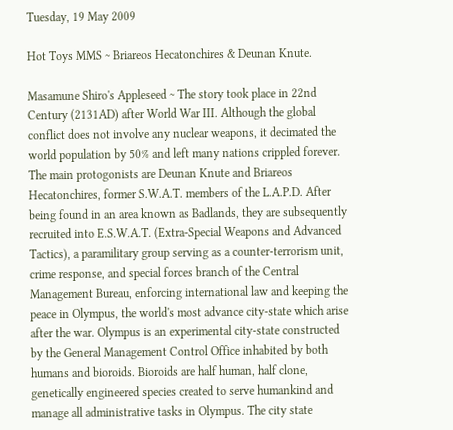Tuesday, 19 May 2009

Hot Toys MMS ~ Briareos Hecatonchires & Deunan Knute.

Masamune Shiro's Appleseed ~ The story took place in 22nd Century (2131AD) after World War III. Although the global conflict does not involve any nuclear weapons, it decimated the world population by 50% and left many nations crippled forever. The main protogonists are Deunan Knute and Briareos Hecatonchires, former S.W.A.T. members of the L.A.P.D. After being found in an area known as Badlands, they are subsequently recruited into E.S.W.A.T. (Extra-Special Weapons and Advanced Tactics), a paramilitary group serving as a counter-terrorism unit, crime response, and special forces branch of the Central Management Bureau, enforcing international law and keeping the peace in Olympus, the world's most advance city-state which arise after the war. Olympus is an experimental city-state constructed by the General Management Control Office inhabited by both humans and bioroids. Bioroids are half human, half clone, genetically engineered species created to serve humankind and manage all administrative tasks in Olympus. The city state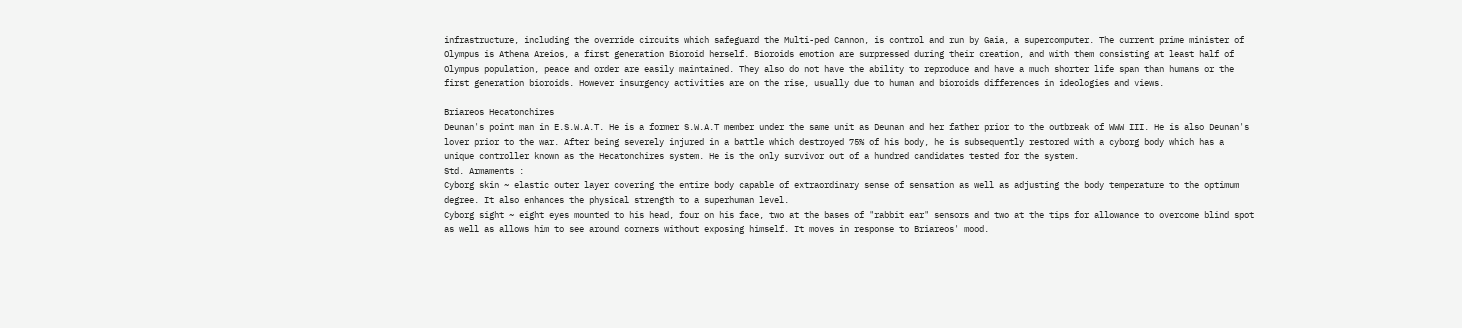infrastructure, including the override circuits which safeguard the Multi-ped Cannon, is control and run by Gaia, a supercomputer. The current prime minister of Olympus is Athena Areios, a first generation Bioroid herself. Bioroids emotion are surpressed during their creation, and with them consisting at least half of Olympus population, peace and order are easily maintained. They also do not have the ability to reproduce and have a much shorter life span than humans or the first generation bioroids. However insurgency activities are on the rise, usually due to human and bioroids differences in ideologies and views.

Briareos Hecatonchires
Deunan's point man in E.S.W.A.T. He is a former S.W.A.T member under the same unit as Deunan and her father prior to the outbreak of WWW III. He is also Deunan's lover prior to the war. After being severely injured in a battle which destroyed 75% of his body, he is subsequently restored with a cyborg body which has a unique controller known as the Hecatonchires system. He is the only survivor out of a hundred candidates tested for the system.
Std. Armaments :
Cyborg skin ~ elastic outer layer covering the entire body capable of extraordinary sense of sensation as well as adjusting the body temperature to the optimum degree. It also enhances the physical strength to a superhuman level.
Cyborg sight ~ eight eyes mounted to his head, four on his face, two at the bases of "rabbit ear" sensors and two at the tips for allowance to overcome blind spot as well as allows him to see around corners without exposing himself. It moves in response to Briareos' mood.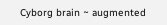Cyborg brain ~ augmented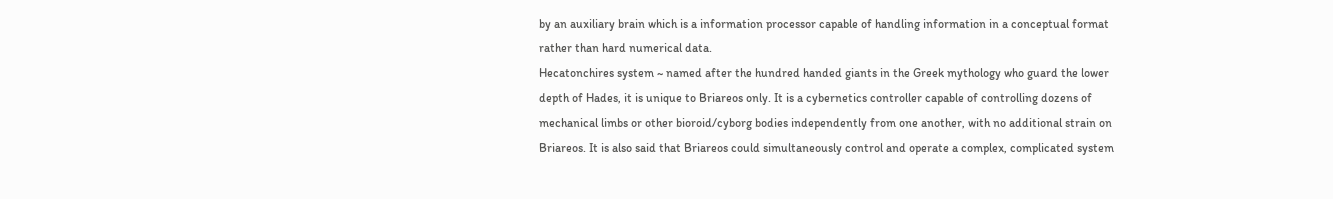by an auxiliary brain which is a information processor capable of handling information in a conceptual format rather than hard numerical data.
Hecatonchires system ~ named after the hundred handed giants in the Greek mythology who guard the lower depth of Hades, it is unique to Briareos only. It is a cybernetics controller capable of controlling dozens of mechanical limbs or other bioroid/cyborg bodies independently from one another, with no additional strain on Briareos. It is also said that Briareos could simultaneously control and operate a complex, complicated system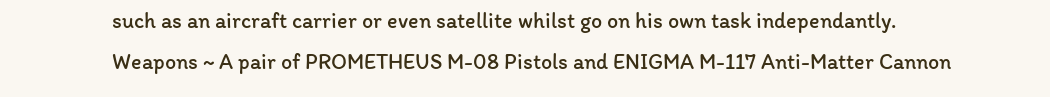such as an aircraft carrier or even satellite whilst go on his own task independantly.
Weapons ~ A pair of PROMETHEUS M-08 Pistols and ENIGMA M-117 Anti-Matter Cannon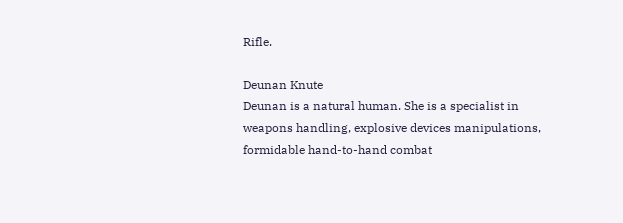Rifle.

Deunan Knute
Deunan is a natural human. She is a specialist in weapons handling, explosive devices manipulations, formidable hand-to-hand combat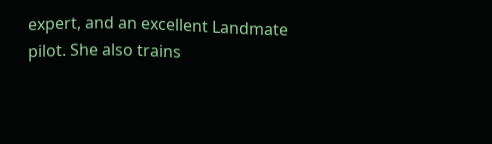expert, and an excellent Landmate pilot. She also trains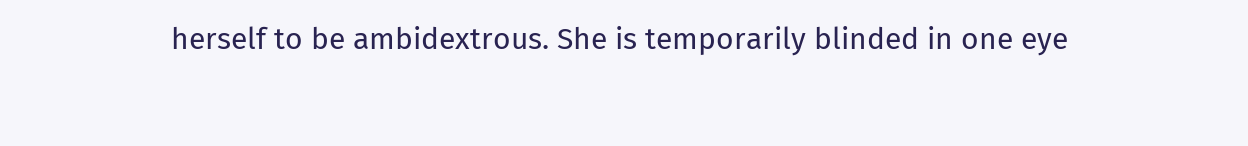herself to be ambidextrous. She is temporarily blinded in one eye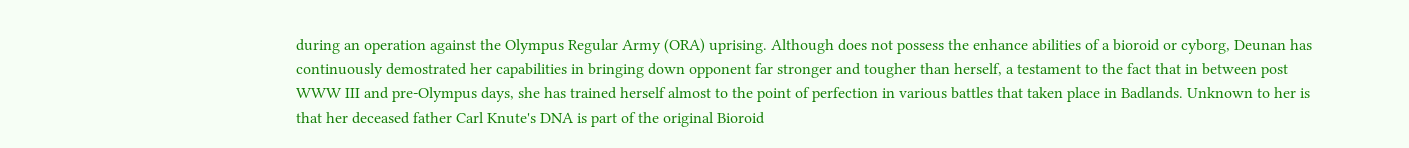during an operation against the Olympus Regular Army (ORA) uprising. Although does not possess the enhance abilities of a bioroid or cyborg, Deunan has continuously demostrated her capabilities in bringing down opponent far stronger and tougher than herself, a testament to the fact that in between post WWW III and pre-Olympus days, she has trained herself almost to the point of perfection in various battles that taken place in Badlands. Unknown to her is that her deceased father Carl Knute's DNA is part of the original Bioroid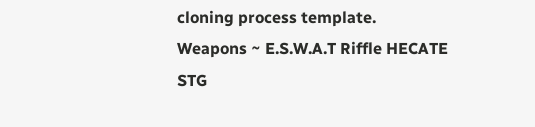cloning process template.
Weapons ~ E.S.W.A.T Riffle HECATE STG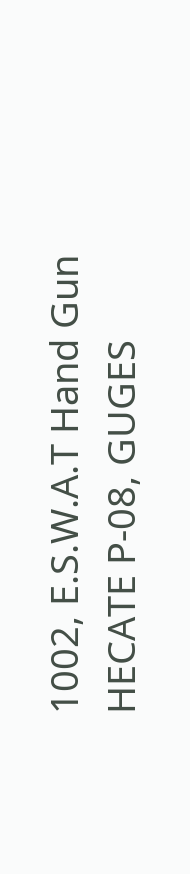1002, E.S.W.A.T Hand Gun HECATE P-08, GUGES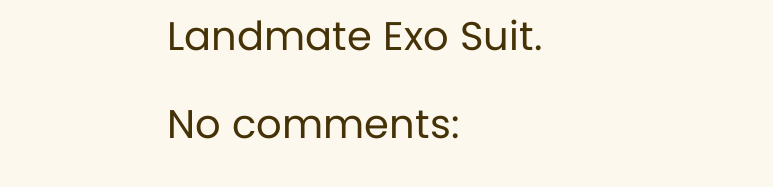Landmate Exo Suit.

No comments: